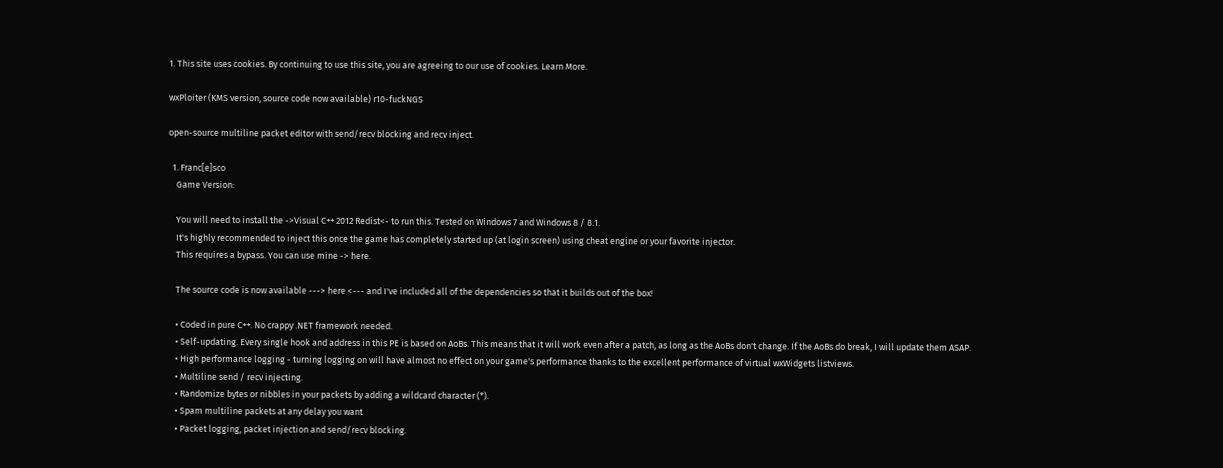1. This site uses cookies. By continuing to use this site, you are agreeing to our use of cookies. Learn More.

wxPloiter (KMS version, source code now available) r10-fuckNGS

open-source multiline packet editor with send/recv blocking and recv inject.

  1. Franc[e]sco
    Game Version:

    You will need to install the ->Visual C++ 2012 Redist<- to run this. Tested on Windows 7 and Windows 8 / 8.1.
    It's highly recommended to inject this once the game has completely started up (at login screen) using cheat engine or your favorite injector.
    This requires a bypass. You can use mine -> here.

    The source code is now available ---> here <--- and I've included all of the dependencies so that it builds out of the box!

    • Coded in pure C++. No crappy .NET framework needed.
    • Self-updating. Every single hook and address in this PE is based on AoBs. This means that it will work even after a patch, as long as the AoBs don't change. If the AoBs do break, I will update them ASAP.
    • High performance logging - turning logging on will have almost no effect on your game's performance thanks to the excellent performance of virtual wxWidgets listviews.
    • Multiline send / recv injecting.
    • Randomize bytes or nibbles in your packets by adding a wildcard character (*).
    • Spam multiline packets at any delay you want
    • Packet logging, packet injection and send/recv blocking.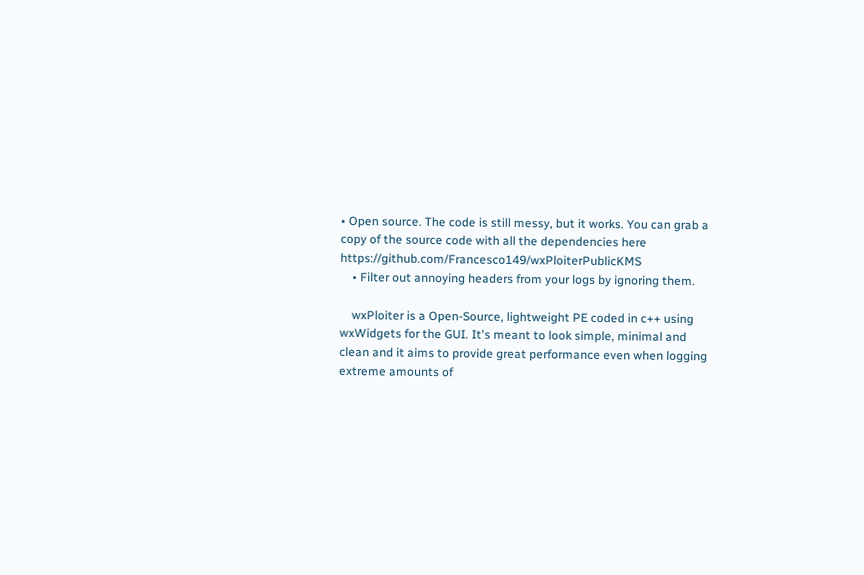• Open source. The code is still messy, but it works. You can grab a copy of the source code with all the dependencies here https://github.com/Francesco149/wxPloiterPublicKMS
    • Filter out annoying headers from your logs by ignoring them.

    wxPloiter is a Open-Source, lightweight PE coded in c++ using wxWidgets for the GUI. It's meant to look simple, minimal and clean and it aims to provide great performance even when logging extreme amounts of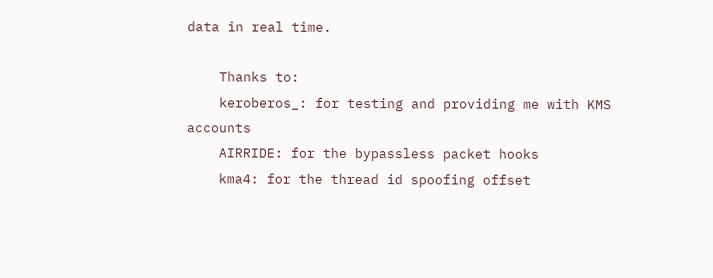data in real time.

    Thanks to:
    keroberos_: for testing and providing me with KMS accounts
    AIRRIDE: for the bypassless packet hooks
    kma4: for the thread id spoofing offset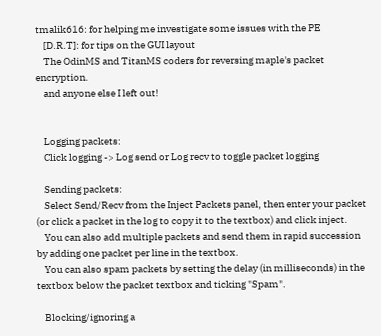tmalik616: for helping me investigate some issues with the PE
    [D.R.T]: for tips on the GUI layout
    The OdinMS and TitanMS coders for reversing maple's packet encryption.
    and anyone else I left out!


    Logging packets:
    Click logging -> Log send or Log recv to toggle packet logging

    Sending packets:
    Select Send/Recv from the Inject Packets panel, then enter your packet (or click a packet in the log to copy it to the textbox) and click inject.
    You can also add multiple packets and send them in rapid succession by adding one packet per line in the textbox.
    You can also spam packets by setting the delay (in milliseconds) in the textbox below the packet textbox and ticking "Spam".

    Blocking/ignoring a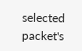selected packet's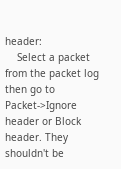header:
    Select a packet from the packet log then go to Packet->Ignore header or Block header. They shouldn't be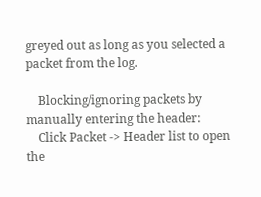greyed out as long as you selected a packet from the log.

    Blocking/ignoring packets by manually entering the header:
    Click Packet -> Header list to open the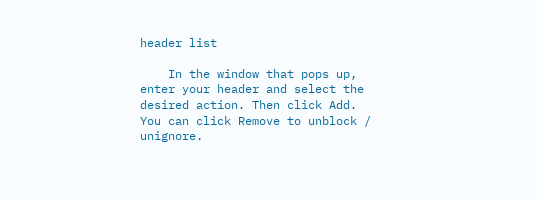header list

    In the window that pops up, enter your header and select the desired action. Then click Add. You can click Remove to unblock / unignore.